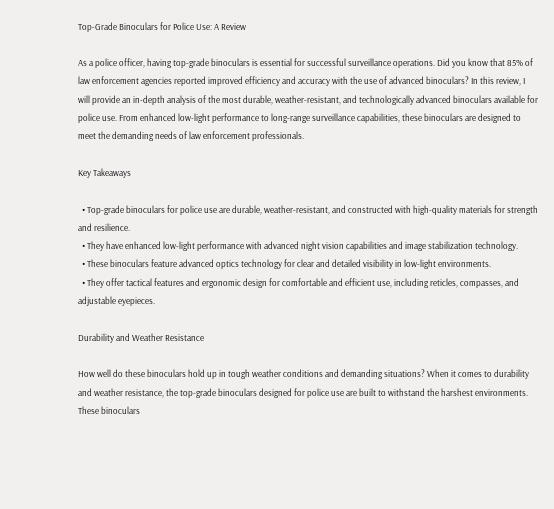Top-Grade Binoculars for Police Use: A Review

As a police officer, having top-grade binoculars is essential for successful surveillance operations. Did you know that 85% of law enforcement agencies reported improved efficiency and accuracy with the use of advanced binoculars? In this review, I will provide an in-depth analysis of the most durable, weather-resistant, and technologically advanced binoculars available for police use. From enhanced low-light performance to long-range surveillance capabilities, these binoculars are designed to meet the demanding needs of law enforcement professionals.

Key Takeaways

  • Top-grade binoculars for police use are durable, weather-resistant, and constructed with high-quality materials for strength and resilience.
  • They have enhanced low-light performance with advanced night vision capabilities and image stabilization technology.
  • These binoculars feature advanced optics technology for clear and detailed visibility in low-light environments.
  • They offer tactical features and ergonomic design for comfortable and efficient use, including reticles, compasses, and adjustable eyepieces.

Durability and Weather Resistance

How well do these binoculars hold up in tough weather conditions and demanding situations? When it comes to durability and weather resistance, the top-grade binoculars designed for police use are built to withstand the harshest environments. These binoculars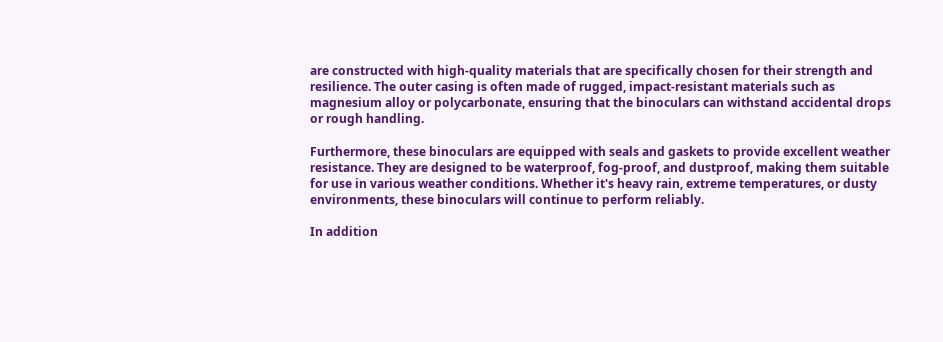are constructed with high-quality materials that are specifically chosen for their strength and resilience. The outer casing is often made of rugged, impact-resistant materials such as magnesium alloy or polycarbonate, ensuring that the binoculars can withstand accidental drops or rough handling.

Furthermore, these binoculars are equipped with seals and gaskets to provide excellent weather resistance. They are designed to be waterproof, fog-proof, and dustproof, making them suitable for use in various weather conditions. Whether it's heavy rain, extreme temperatures, or dusty environments, these binoculars will continue to perform reliably.

In addition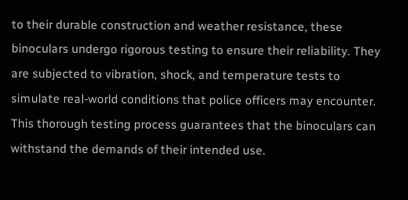to their durable construction and weather resistance, these binoculars undergo rigorous testing to ensure their reliability. They are subjected to vibration, shock, and temperature tests to simulate real-world conditions that police officers may encounter. This thorough testing process guarantees that the binoculars can withstand the demands of their intended use.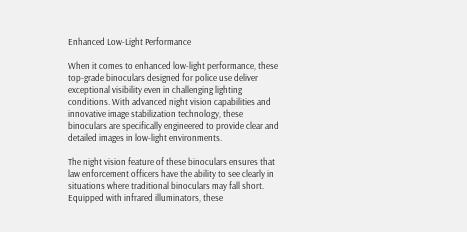Enhanced Low-Light Performance

When it comes to enhanced low-light performance, these top-grade binoculars designed for police use deliver exceptional visibility even in challenging lighting conditions. With advanced night vision capabilities and innovative image stabilization technology, these binoculars are specifically engineered to provide clear and detailed images in low-light environments.

The night vision feature of these binoculars ensures that law enforcement officers have the ability to see clearly in situations where traditional binoculars may fall short. Equipped with infrared illuminators, these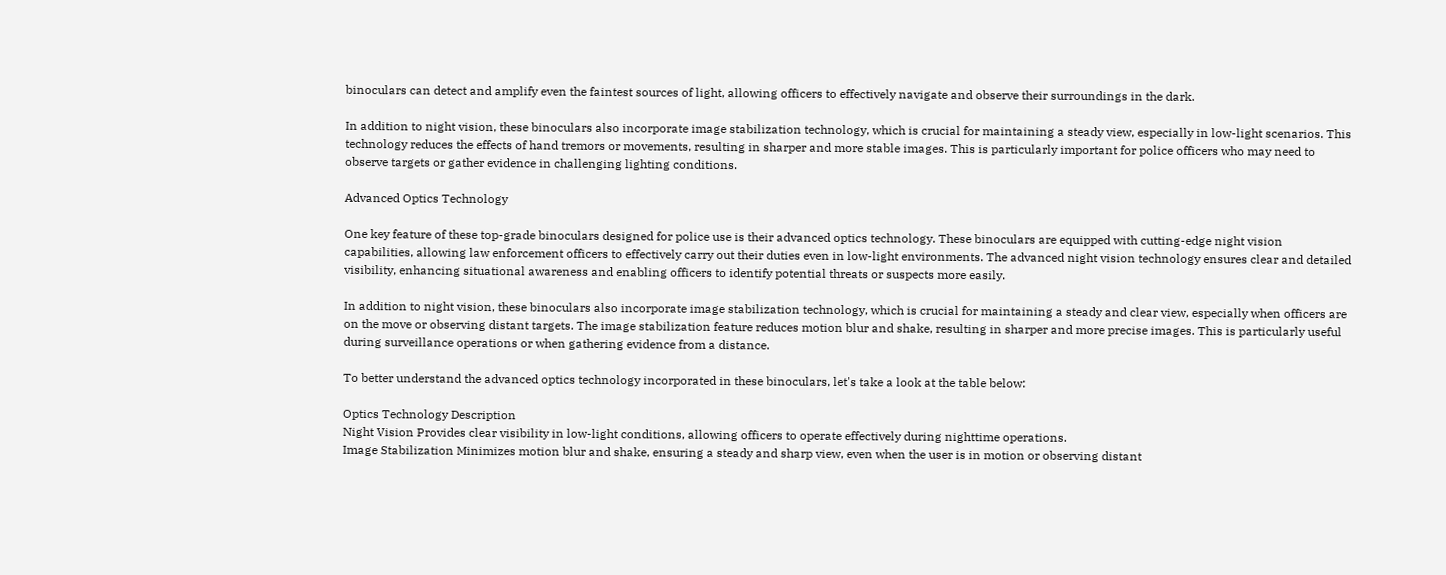binoculars can detect and amplify even the faintest sources of light, allowing officers to effectively navigate and observe their surroundings in the dark.

In addition to night vision, these binoculars also incorporate image stabilization technology, which is crucial for maintaining a steady view, especially in low-light scenarios. This technology reduces the effects of hand tremors or movements, resulting in sharper and more stable images. This is particularly important for police officers who may need to observe targets or gather evidence in challenging lighting conditions.

Advanced Optics Technology

One key feature of these top-grade binoculars designed for police use is their advanced optics technology. These binoculars are equipped with cutting-edge night vision capabilities, allowing law enforcement officers to effectively carry out their duties even in low-light environments. The advanced night vision technology ensures clear and detailed visibility, enhancing situational awareness and enabling officers to identify potential threats or suspects more easily.

In addition to night vision, these binoculars also incorporate image stabilization technology, which is crucial for maintaining a steady and clear view, especially when officers are on the move or observing distant targets. The image stabilization feature reduces motion blur and shake, resulting in sharper and more precise images. This is particularly useful during surveillance operations or when gathering evidence from a distance.

To better understand the advanced optics technology incorporated in these binoculars, let's take a look at the table below:

Optics Technology Description
Night Vision Provides clear visibility in low-light conditions, allowing officers to operate effectively during nighttime operations.
Image Stabilization Minimizes motion blur and shake, ensuring a steady and sharp view, even when the user is in motion or observing distant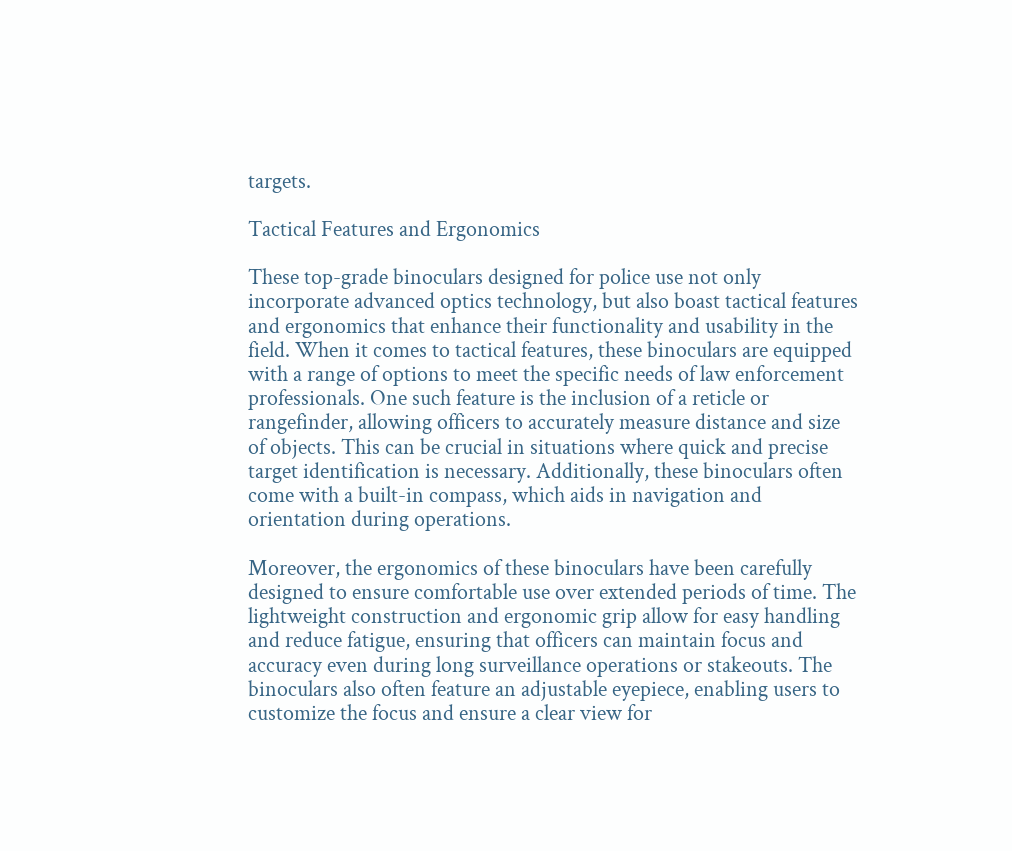targets.

Tactical Features and Ergonomics

These top-grade binoculars designed for police use not only incorporate advanced optics technology, but also boast tactical features and ergonomics that enhance their functionality and usability in the field. When it comes to tactical features, these binoculars are equipped with a range of options to meet the specific needs of law enforcement professionals. One such feature is the inclusion of a reticle or rangefinder, allowing officers to accurately measure distance and size of objects. This can be crucial in situations where quick and precise target identification is necessary. Additionally, these binoculars often come with a built-in compass, which aids in navigation and orientation during operations.

Moreover, the ergonomics of these binoculars have been carefully designed to ensure comfortable use over extended periods of time. The lightweight construction and ergonomic grip allow for easy handling and reduce fatigue, ensuring that officers can maintain focus and accuracy even during long surveillance operations or stakeouts. The binoculars also often feature an adjustable eyepiece, enabling users to customize the focus and ensure a clear view for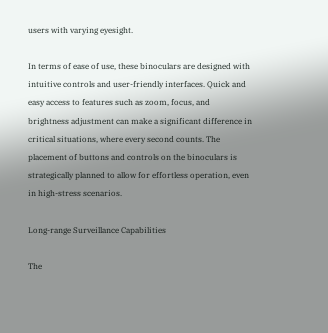users with varying eyesight.

In terms of ease of use, these binoculars are designed with intuitive controls and user-friendly interfaces. Quick and easy access to features such as zoom, focus, and brightness adjustment can make a significant difference in critical situations, where every second counts. The placement of buttons and controls on the binoculars is strategically planned to allow for effortless operation, even in high-stress scenarios.

Long-range Surveillance Capabilities

The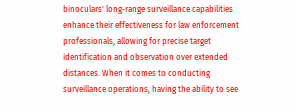binoculars' long-range surveillance capabilities enhance their effectiveness for law enforcement professionals, allowing for precise target identification and observation over extended distances. When it comes to conducting surveillance operations, having the ability to see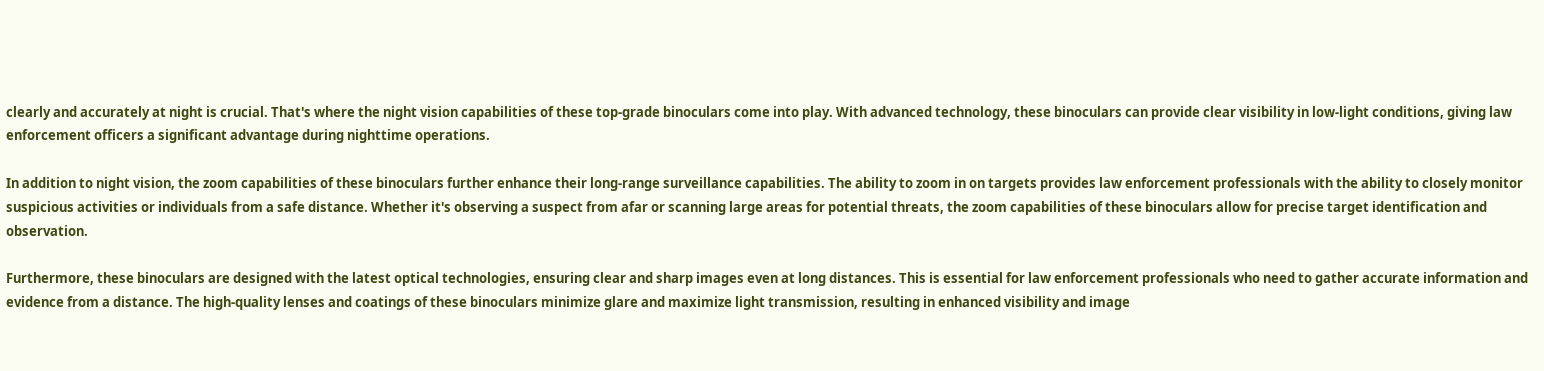clearly and accurately at night is crucial. That's where the night vision capabilities of these top-grade binoculars come into play. With advanced technology, these binoculars can provide clear visibility in low-light conditions, giving law enforcement officers a significant advantage during nighttime operations.

In addition to night vision, the zoom capabilities of these binoculars further enhance their long-range surveillance capabilities. The ability to zoom in on targets provides law enforcement professionals with the ability to closely monitor suspicious activities or individuals from a safe distance. Whether it's observing a suspect from afar or scanning large areas for potential threats, the zoom capabilities of these binoculars allow for precise target identification and observation.

Furthermore, these binoculars are designed with the latest optical technologies, ensuring clear and sharp images even at long distances. This is essential for law enforcement professionals who need to gather accurate information and evidence from a distance. The high-quality lenses and coatings of these binoculars minimize glare and maximize light transmission, resulting in enhanced visibility and image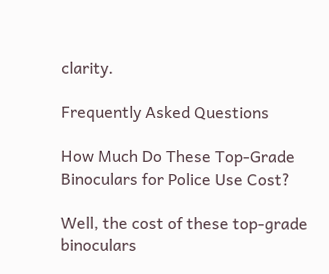clarity.

Frequently Asked Questions

How Much Do These Top-Grade Binoculars for Police Use Cost?

Well, the cost of these top-grade binoculars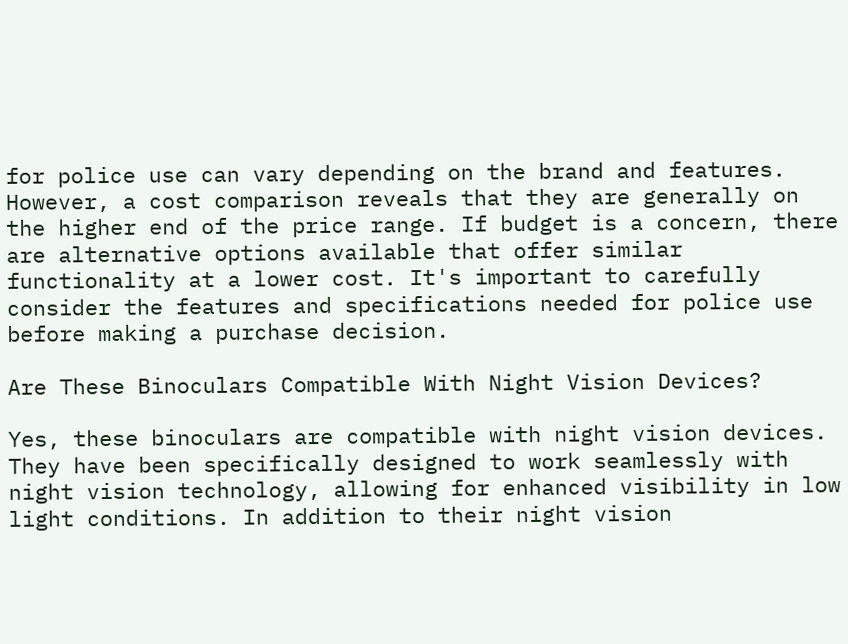for police use can vary depending on the brand and features. However, a cost comparison reveals that they are generally on the higher end of the price range. If budget is a concern, there are alternative options available that offer similar functionality at a lower cost. It's important to carefully consider the features and specifications needed for police use before making a purchase decision.

Are These Binoculars Compatible With Night Vision Devices?

Yes, these binoculars are compatible with night vision devices. They have been specifically designed to work seamlessly with night vision technology, allowing for enhanced visibility in low light conditions. In addition to their night vision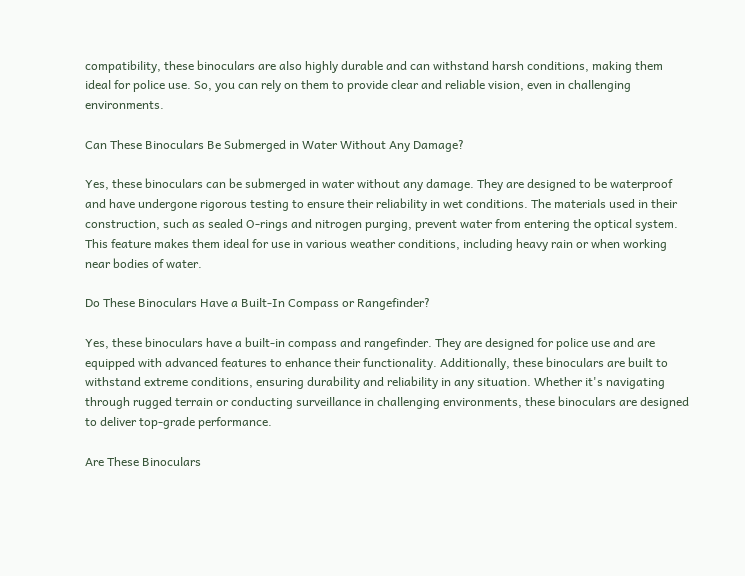compatibility, these binoculars are also highly durable and can withstand harsh conditions, making them ideal for police use. So, you can rely on them to provide clear and reliable vision, even in challenging environments.

Can These Binoculars Be Submerged in Water Without Any Damage?

Yes, these binoculars can be submerged in water without any damage. They are designed to be waterproof and have undergone rigorous testing to ensure their reliability in wet conditions. The materials used in their construction, such as sealed O-rings and nitrogen purging, prevent water from entering the optical system. This feature makes them ideal for use in various weather conditions, including heavy rain or when working near bodies of water.

Do These Binoculars Have a Built-In Compass or Rangefinder?

Yes, these binoculars have a built-in compass and rangefinder. They are designed for police use and are equipped with advanced features to enhance their functionality. Additionally, these binoculars are built to withstand extreme conditions, ensuring durability and reliability in any situation. Whether it's navigating through rugged terrain or conducting surveillance in challenging environments, these binoculars are designed to deliver top-grade performance.

Are These Binoculars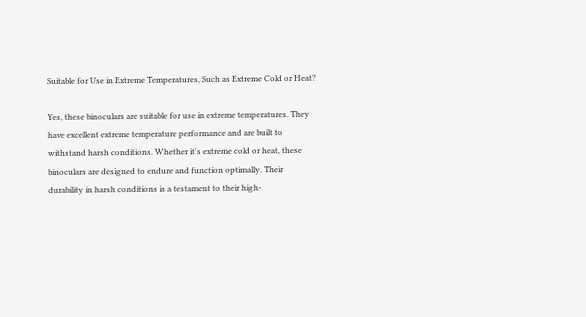Suitable for Use in Extreme Temperatures, Such as Extreme Cold or Heat?

Yes, these binoculars are suitable for use in extreme temperatures. They have excellent extreme temperature performance and are built to withstand harsh conditions. Whether it's extreme cold or heat, these binoculars are designed to endure and function optimally. Their durability in harsh conditions is a testament to their high-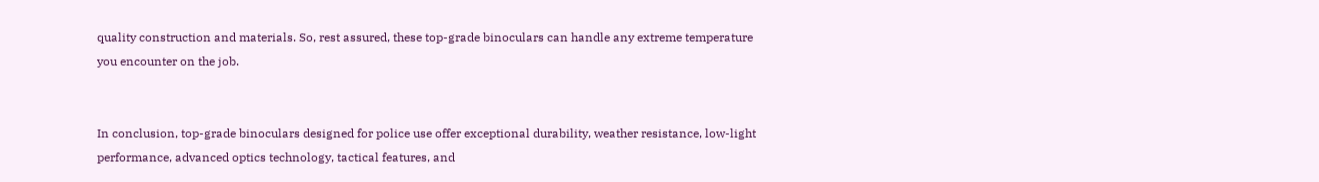quality construction and materials. So, rest assured, these top-grade binoculars can handle any extreme temperature you encounter on the job.


In conclusion, top-grade binoculars designed for police use offer exceptional durability, weather resistance, low-light performance, advanced optics technology, tactical features, and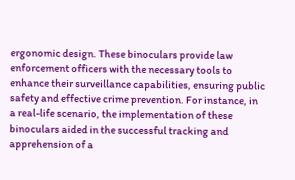ergonomic design. These binoculars provide law enforcement officers with the necessary tools to enhance their surveillance capabilities, ensuring public safety and effective crime prevention. For instance, in a real-life scenario, the implementation of these binoculars aided in the successful tracking and apprehension of a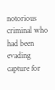notorious criminal who had been evading capture for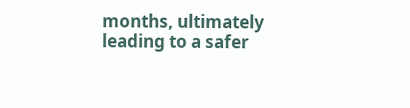months, ultimately leading to a safer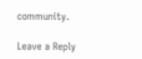community.

Leave a Reply